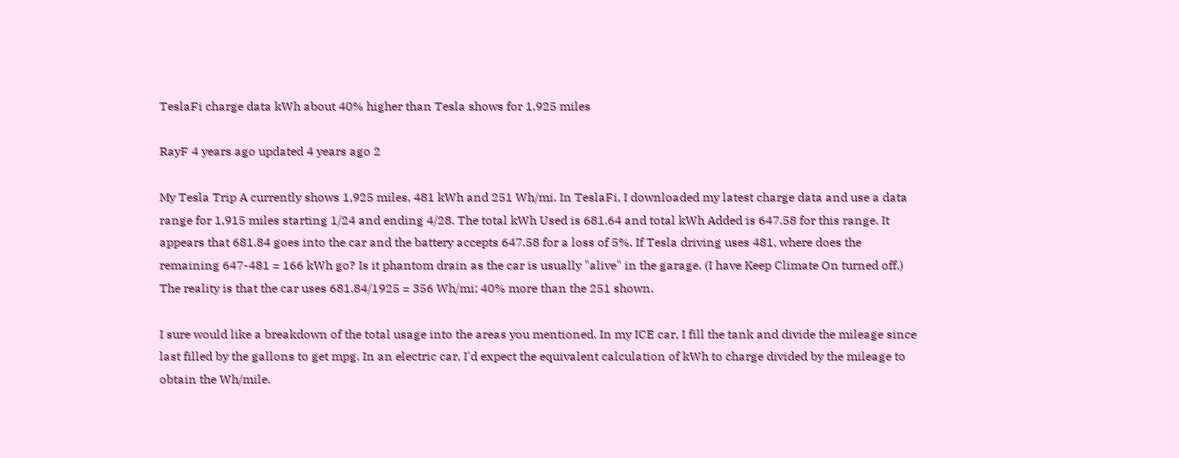TeslaFi charge data kWh about 40% higher than Tesla shows for 1,925 miles

RayF 4 years ago updated 4 years ago 2

My Tesla Trip A currently shows 1,925 miles, 481 kWh and 251 Wh/mi. In TeslaFi, I downloaded my latest charge data and use a data range for 1,915 miles starting 1/24 and ending 4/28. The total kWh Used is 681.64 and total kWh Added is 647.58 for this range. It appears that 681.84 goes into the car and the battery accepts 647.58 for a loss of 5%. If Tesla driving uses 481, where does the remaining 647-481 = 166 kWh go? Is it phantom drain as the car is usually "alive" in the garage. (I have Keep Climate On turned off.) The reality is that the car uses 681.84/1925 = 356 Wh/mi; 40% more than the 251 shown.

I sure would like a breakdown of the total usage into the areas you mentioned. In my ICE car, I fill the tank and divide the mileage since last filled by the gallons to get mpg. In an electric car, I'd expect the equivalent calculation of kWh to charge divided by the mileage to obtain the Wh/mile.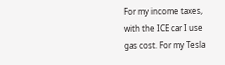For my income taxes, with the ICE car I use gas cost. For my Tesla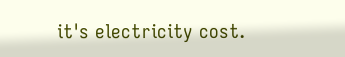it's electricity cost.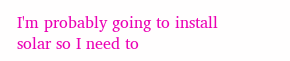I'm probably going to install solar so I need to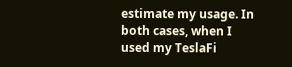estimate my usage. In both cases, when I used my TeslaFi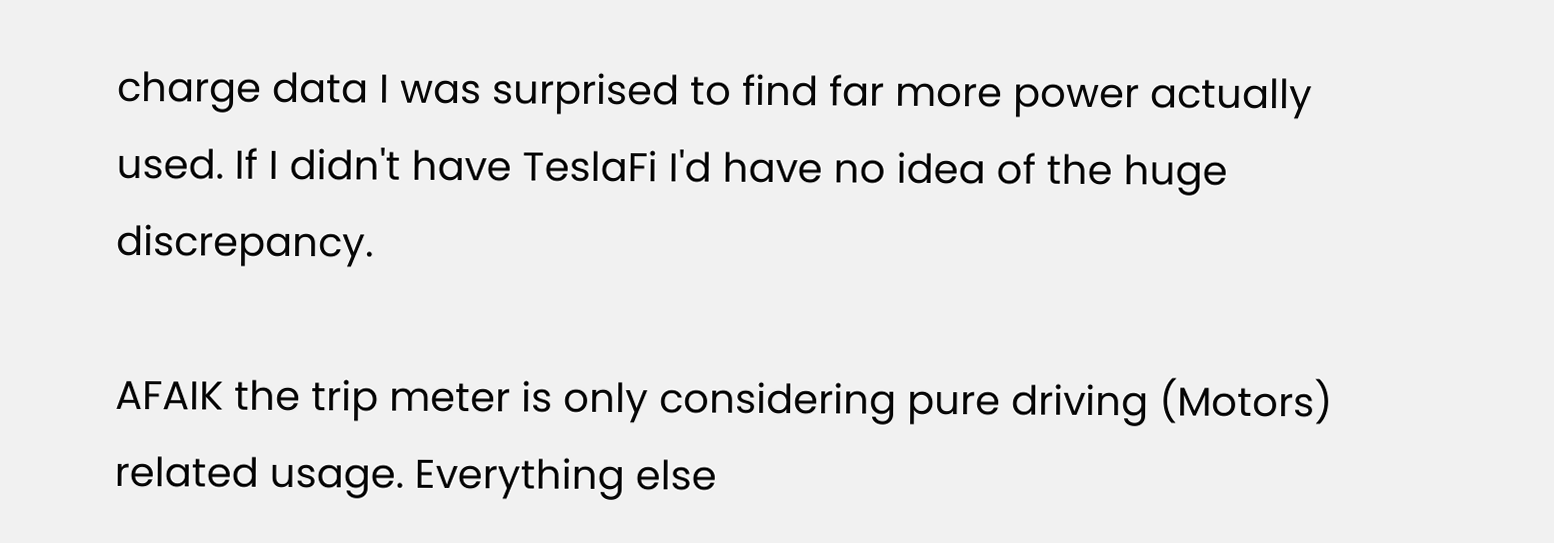charge data I was surprised to find far more power actually used. If I didn't have TeslaFi I'd have no idea of the huge discrepancy.

AFAIK the trip meter is only considering pure driving (Motors) related usage. Everything else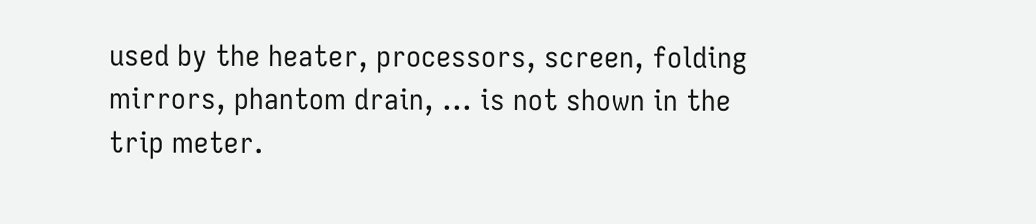used by the heater, processors, screen, folding mirrors, phantom drain, ... is not shown in the trip meter.